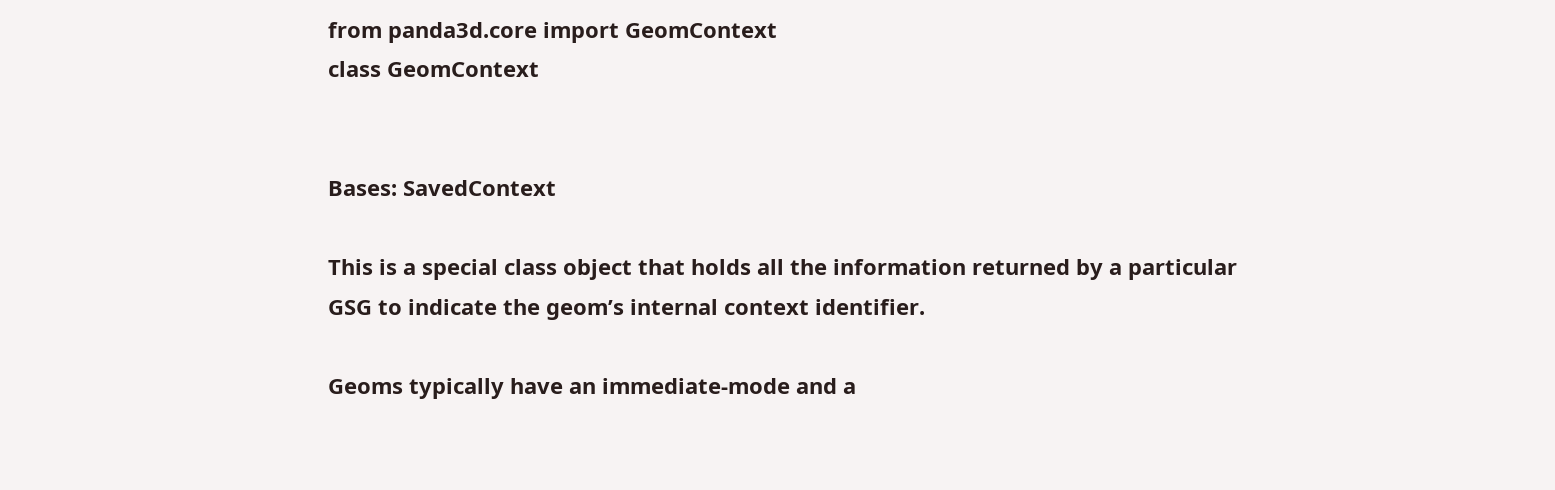from panda3d.core import GeomContext
class GeomContext


Bases: SavedContext

This is a special class object that holds all the information returned by a particular GSG to indicate the geom’s internal context identifier.

Geoms typically have an immediate-mode and a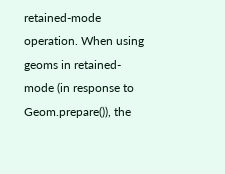retained-mode operation. When using geoms in retained-mode (in response to Geom.prepare()), the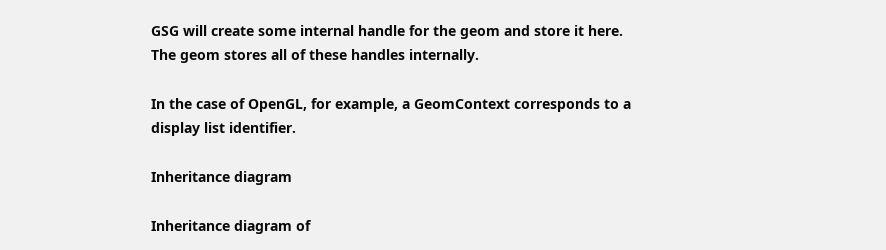GSG will create some internal handle for the geom and store it here. The geom stores all of these handles internally.

In the case of OpenGL, for example, a GeomContext corresponds to a display list identifier.

Inheritance diagram

Inheritance diagram of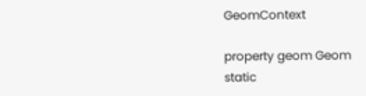GeomContext

property geom Geom
static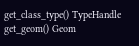get_class_type() TypeHandle
get_geom() Geom